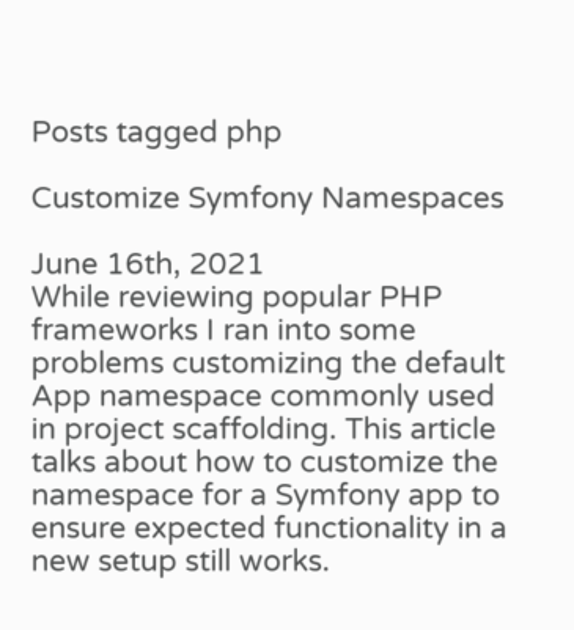Posts tagged php

Customize Symfony Namespaces

June 16th, 2021
While reviewing popular PHP frameworks I ran into some problems customizing the default App namespace commonly used in project scaffolding. This article talks about how to customize the namespace for a Symfony app to ensure expected functionality in a new setup still works.